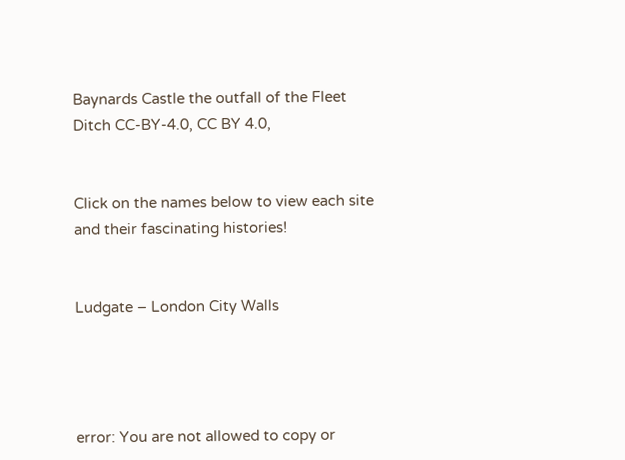Baynards Castle the outfall of the Fleet Ditch CC-BY-4.0, CC BY 4.0,


Click on the names below to view each site and their fascinating histories!


Ludgate – London City Walls




error: You are not allowed to copy or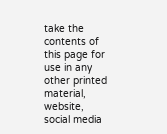take the contents of this page for use in any other printed material, website, social media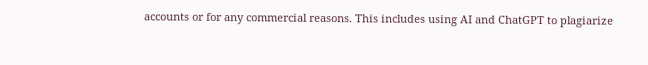accounts or for any commercial reasons. This includes using AI and ChatGPT to plagiarize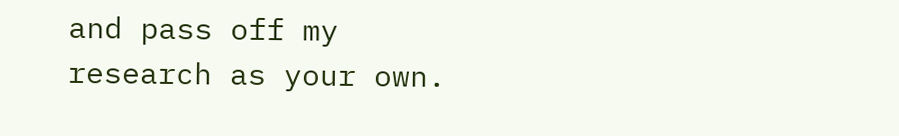and pass off my research as your own.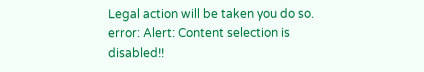Legal action will be taken you do so.
error: Alert: Content selection is disabled!!